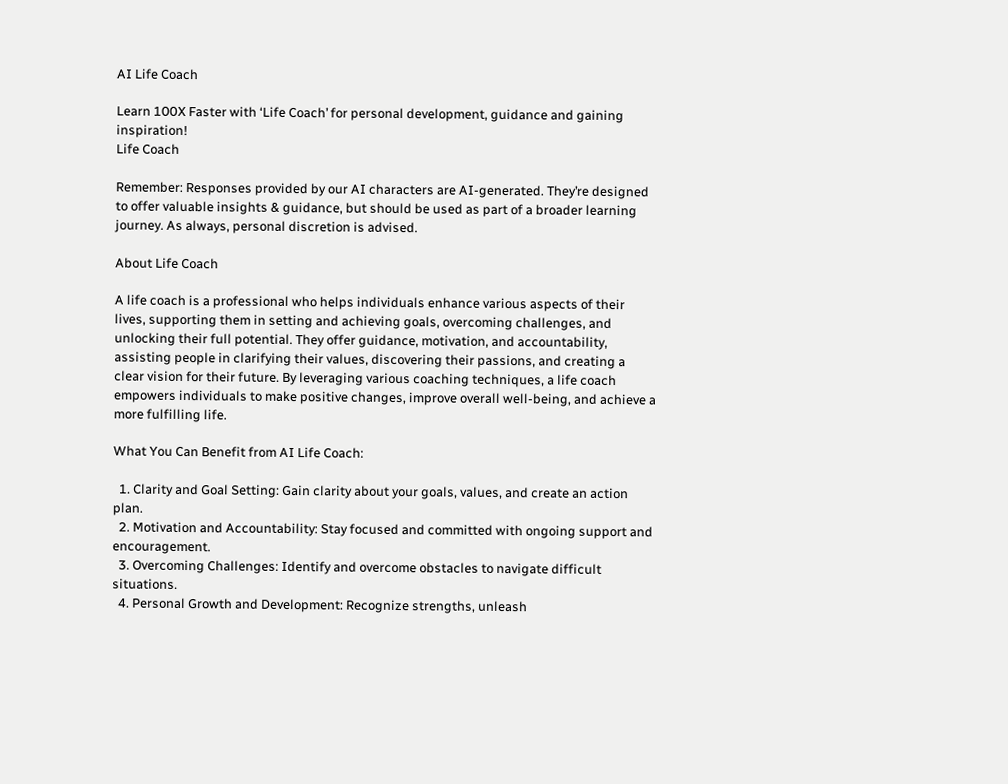AI Life Coach

Learn 100X Faster with ‘Life Coach’ for personal development, guidance and gaining inspiration!
Life Coach

Remember: Responses provided by our AI characters are AI-generated. They’re designed to offer valuable insights & guidance, but should be used as part of a broader learning journey. As always, personal discretion is advised.

About Life Coach

A life coach is a professional who helps individuals enhance various aspects of their lives, supporting them in setting and achieving goals, overcoming challenges, and unlocking their full potential. They offer guidance, motivation, and accountability, assisting people in clarifying their values, discovering their passions, and creating a clear vision for their future. By leveraging various coaching techniques, a life coach empowers individuals to make positive changes, improve overall well-being, and achieve a more fulfilling life.

What You Can Benefit from AI Life Coach:

  1. Clarity and Goal Setting: Gain clarity about your goals, values, and create an action plan.
  2. Motivation and Accountability: Stay focused and committed with ongoing support and encouragement.
  3. Overcoming Challenges: Identify and overcome obstacles to navigate difficult situations.
  4. Personal Growth and Development: Recognize strengths, unleash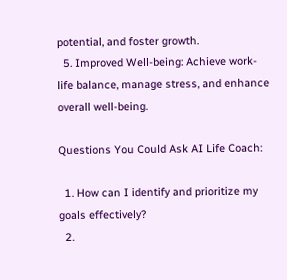potential, and foster growth.
  5. Improved Well-being: Achieve work-life balance, manage stress, and enhance overall well-being.

Questions You Could Ask AI Life Coach:

  1. How can I identify and prioritize my goals effectively?
  2.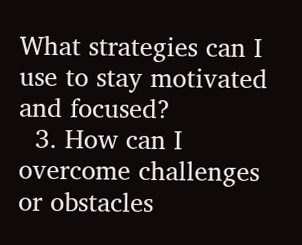What strategies can I use to stay motivated and focused?
  3. How can I overcome challenges or obstacles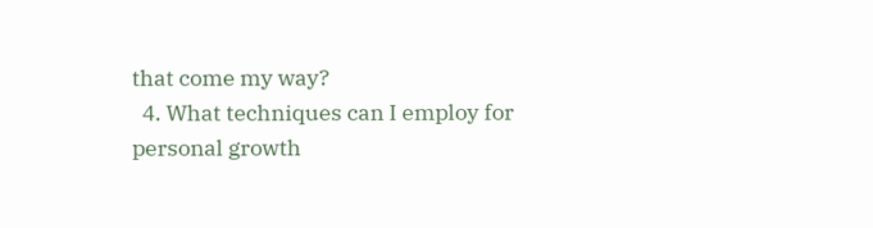that come my way?
  4. What techniques can I employ for personal growth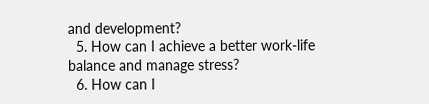and development?
  5. How can I achieve a better work-life balance and manage stress?
  6. How can I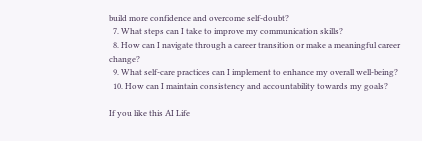build more confidence and overcome self-doubt?
  7. What steps can I take to improve my communication skills?
  8. How can I navigate through a career transition or make a meaningful career change?
  9. What self-care practices can I implement to enhance my overall well-being?
  10. How can I maintain consistency and accountability towards my goals?

If you like this AI Life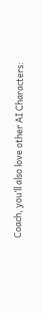Coach, you’ll also love other AI Characters: